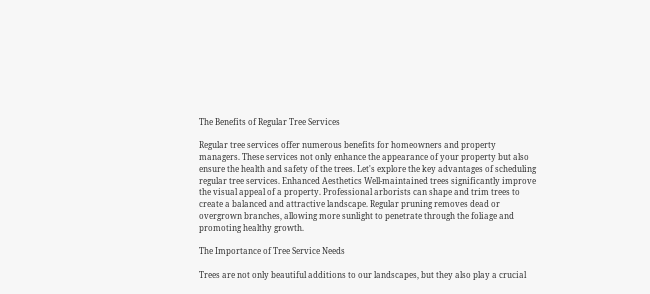The Benefits of Regular Tree Services

Regular tree services offer numerous benefits for homeowners and property managers. These services not only enhance the appearance of your property but also ensure the health and safety of the trees. Let's explore the key advantages of scheduling regular tree services. Enhanced Aesthetics Well-maintained trees significantly improve the visual appeal of a property. Professional arborists can shape and trim trees to create a balanced and attractive landscape. Regular pruning removes dead or overgrown branches, allowing more sunlight to penetrate through the foliage and promoting healthy growth.

The Importance of Tree Service Needs

Trees are not only beautiful additions to our landscapes, but they also play a crucial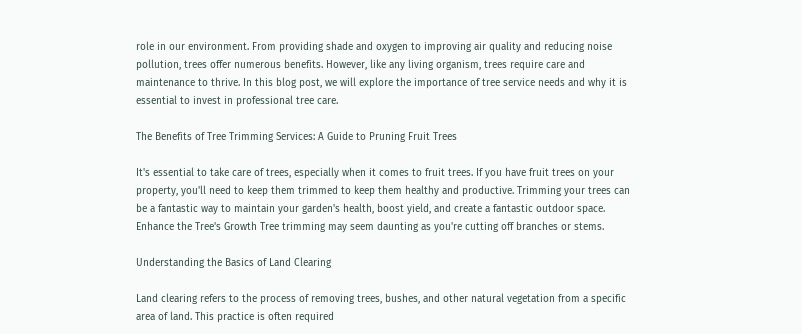role in our environment. From providing shade and oxygen to improving air quality and reducing noise pollution, trees offer numerous benefits. However, like any living organism, trees require care and maintenance to thrive. In this blog post, we will explore the importance of tree service needs and why it is essential to invest in professional tree care.

The Benefits of Tree Trimming Services: A Guide to Pruning Fruit Trees

It's essential to take care of trees, especially when it comes to fruit trees. If you have fruit trees on your property, you'll need to keep them trimmed to keep them healthy and productive. Trimming your trees can be a fantastic way to maintain your garden's health, boost yield, and create a fantastic outdoor space.  Enhance the Tree's Growth Tree trimming may seem daunting as you're cutting off branches or stems.

Understanding the Basics of Land Clearing

Land clearing refers to the process of removing trees, bushes, and other natural vegetation from a specific area of land. This practice is often required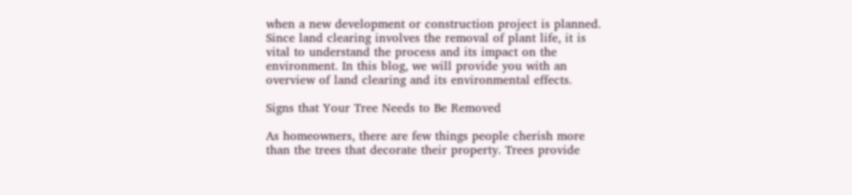when a new development or construction project is planned. Since land clearing involves the removal of plant life, it is vital to understand the process and its impact on the environment. In this blog, we will provide you with an overview of land clearing and its environmental effects.

Signs that Your Tree Needs to Be Removed

As homeowners, there are few things people cherish more than the trees that decorate their property. Trees provide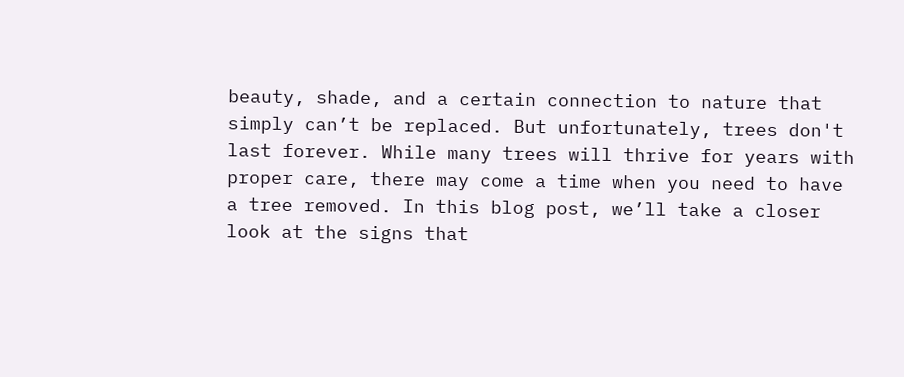beauty, shade, and a certain connection to nature that simply can’t be replaced. But unfortunately, trees don't last forever. While many trees will thrive for years with proper care, there may come a time when you need to have a tree removed. In this blog post, we’ll take a closer look at the signs that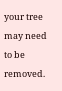your tree may need to be removed.